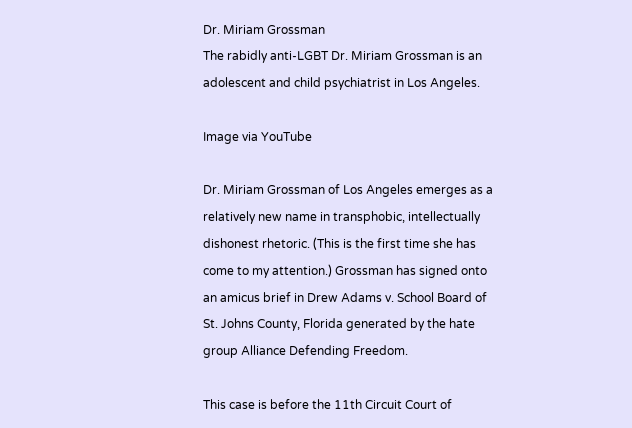Dr. Miriam Grossman
The rabidly anti-LGBT Dr. Miriam Grossman is an adolescent and child psychiatrist in Los Angeles.

Image via YouTube

Dr. Miriam Grossman of Los Angeles emerges as a relatively new name in transphobic, intellectually dishonest rhetoric. (This is the first time she has come to my attention.) Grossman has signed onto an amicus brief in Drew Adams v. School Board of St. Johns County, Florida generated by the hate group Alliance Defending Freedom.

This case is before the 11th Circuit Court of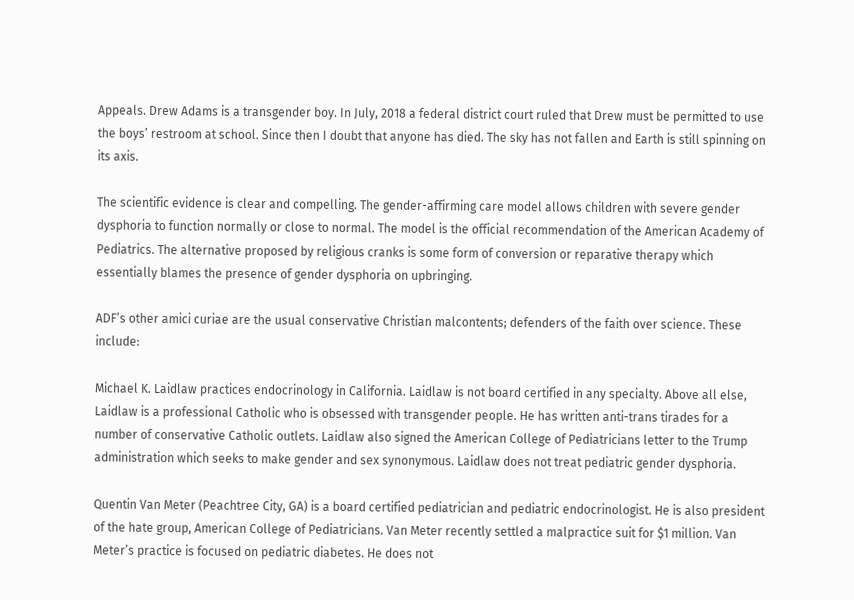Appeals. Drew Adams is a transgender boy. In July, 2018 a federal district court ruled that Drew must be permitted to use the boys’ restroom at school. Since then I doubt that anyone has died. The sky has not fallen and Earth is still spinning on its axis.

The scientific evidence is clear and compelling. The gender-affirming care model allows children with severe gender dysphoria to function normally or close to normal. The model is the official recommendation of the American Academy of Pediatrics. The alternative proposed by religious cranks is some form of conversion or reparative therapy which essentially blames the presence of gender dysphoria on upbringing.

ADF’s other amici curiae are the usual conservative Christian malcontents; defenders of the faith over science. These include:

Michael K. Laidlaw practices endocrinology in California. Laidlaw is not board certified in any specialty. Above all else, Laidlaw is a professional Catholic who is obsessed with transgender people. He has written anti-trans tirades for a number of conservative Catholic outlets. Laidlaw also signed the American College of Pediatricians letter to the Trump administration which seeks to make gender and sex synonymous. Laidlaw does not treat pediatric gender dysphoria.

Quentin Van Meter (Peachtree City, GA) is a board certified pediatrician and pediatric endocrinologist. He is also president of the hate group, American College of Pediatricians. Van Meter recently settled a malpractice suit for $1 million. Van Meter’s practice is focused on pediatric diabetes. He does not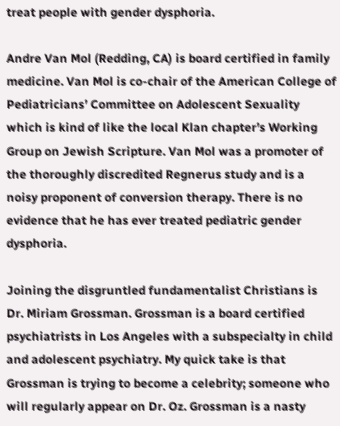treat people with gender dysphoria.

Andre Van Mol (Redding, CA) is board certified in family medicine. Van Mol is co-chair of the American College of Pediatricians’ Committee on Adolescent Sexuality which is kind of like the local Klan chapter’s Working Group on Jewish Scripture. Van Mol was a promoter of the thoroughly discredited Regnerus study and is a noisy proponent of conversion therapy. There is no evidence that he has ever treated pediatric gender dysphoria.

Joining the disgruntled fundamentalist Christians is Dr. Miriam Grossman. Grossman is a board certified psychiatrists in Los Angeles with a subspecialty in child and adolescent psychiatry. My quick take is that Grossman is trying to become a celebrity; someone who will regularly appear on Dr. Oz. Grossman is a nasty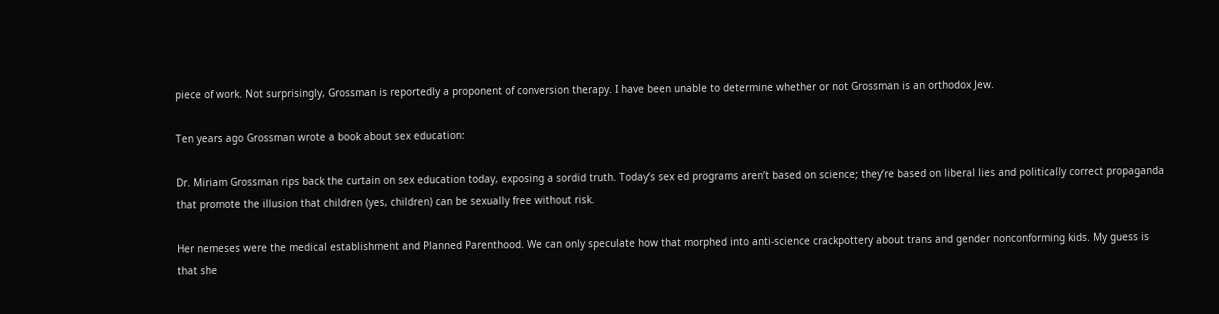piece of work. Not surprisingly, Grossman is reportedly a proponent of conversion therapy. I have been unable to determine whether or not Grossman is an orthodox Jew.

Ten years ago Grossman wrote a book about sex education:

Dr. Miriam Grossman rips back the curtain on sex education today, exposing a sordid truth. Today’s sex ed programs aren’t based on science; they’re based on liberal lies and politically correct propaganda that promote the illusion that children (yes, children) can be sexually free without risk.

Her nemeses were the medical establishment and Planned Parenthood. We can only speculate how that morphed into anti-science crackpottery about trans and gender nonconforming kids. My guess is that she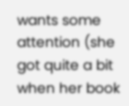wants some attention (she got quite a bit when her book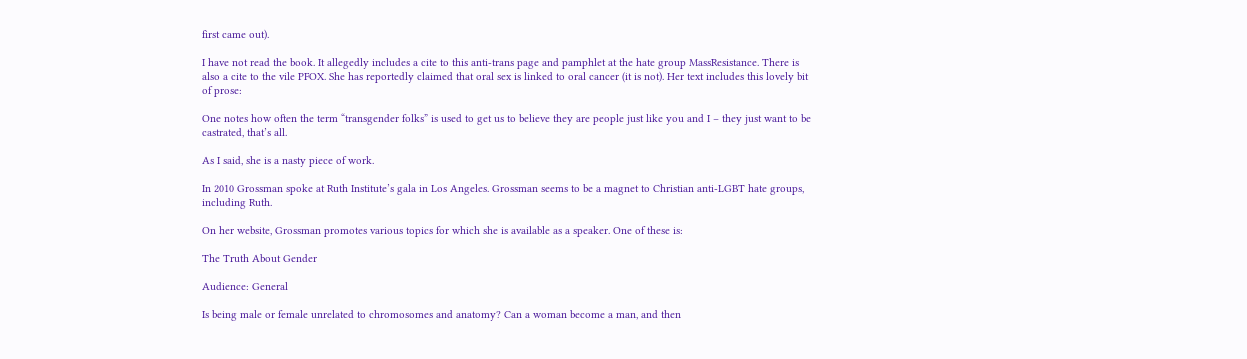first came out).

I have not read the book. It allegedly includes a cite to this anti-trans page and pamphlet at the hate group MassResistance. There is also a cite to the vile PFOX. She has reportedly claimed that oral sex is linked to oral cancer (it is not). Her text includes this lovely bit of prose:

One notes how often the term “transgender folks” is used to get us to believe they are people just like you and I – they just want to be castrated, that’s all.

As I said, she is a nasty piece of work.

In 2010 Grossman spoke at Ruth Institute’s gala in Los Angeles. Grossman seems to be a magnet to Christian anti-LGBT hate groups, including Ruth.

On her website, Grossman promotes various topics for which she is available as a speaker. One of these is:

The Truth About Gender

Audience: General

Is being male or female unrelated to chromosomes and anatomy? Can a woman become a man, and then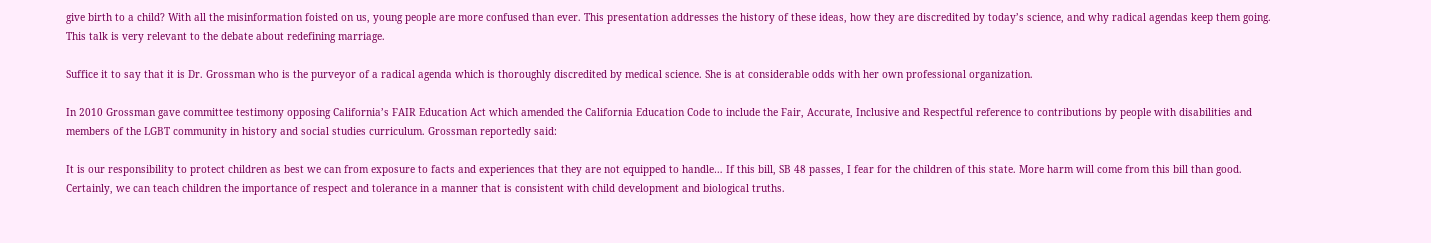give birth to a child? With all the misinformation foisted on us, young people are more confused than ever. This presentation addresses the history of these ideas, how they are discredited by today’s science, and why radical agendas keep them going. This talk is very relevant to the debate about redefining marriage.

Suffice it to say that it is Dr. Grossman who is the purveyor of a radical agenda which is thoroughly discredited by medical science. She is at considerable odds with her own professional organization.

In 2010 Grossman gave committee testimony opposing California’s FAIR Education Act which amended the California Education Code to include the Fair, Accurate, Inclusive and Respectful reference to contributions by people with disabilities and members of the LGBT community in history and social studies curriculum. Grossman reportedly said:

It is our responsibility to protect children as best we can from exposure to facts and experiences that they are not equipped to handle… If this bill, SB 48 passes, I fear for the children of this state. More harm will come from this bill than good. Certainly, we can teach children the importance of respect and tolerance in a manner that is consistent with child development and biological truths.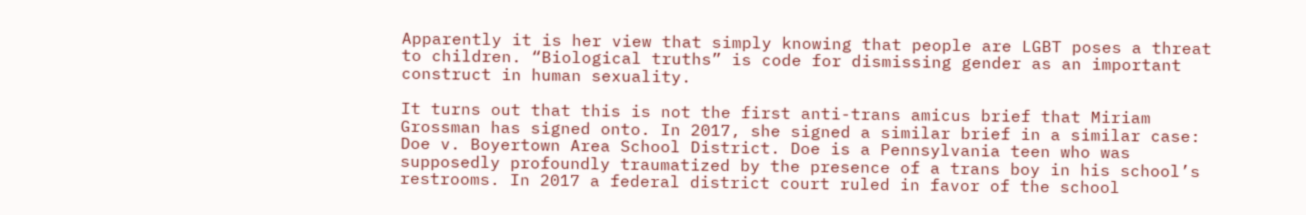Apparently it is her view that simply knowing that people are LGBT poses a threat to children. “Biological truths” is code for dismissing gender as an important construct in human sexuality.

It turns out that this is not the first anti-trans amicus brief that Miriam Grossman has signed onto. In 2017, she signed a similar brief in a similar case: Doe v. Boyertown Area School District. Doe is a Pennsylvania teen who was supposedly profoundly traumatized by the presence of a trans boy in his school’s restrooms. In 2017 a federal district court ruled in favor of the school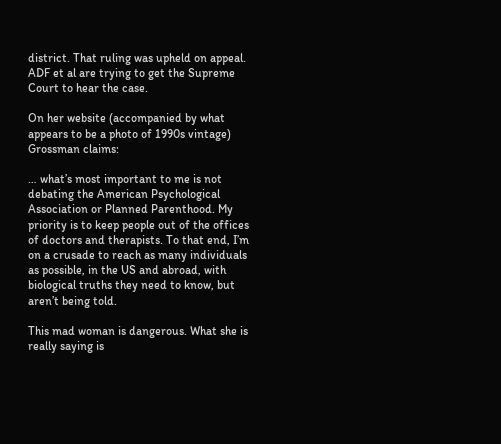district. That ruling was upheld on appeal. ADF et al are trying to get the Supreme Court to hear the case.

On her website (accompanied by what appears to be a photo of 1990s vintage) Grossman claims:

… what’s most important to me is not debating the American Psychological Association or Planned Parenthood. My priority is to keep people out of the offices of doctors and therapists. To that end, I’m on a crusade to reach as many individuals as possible, in the US and abroad, with biological truths they need to know, but aren’t being told.

This mad woman is dangerous. What she is really saying is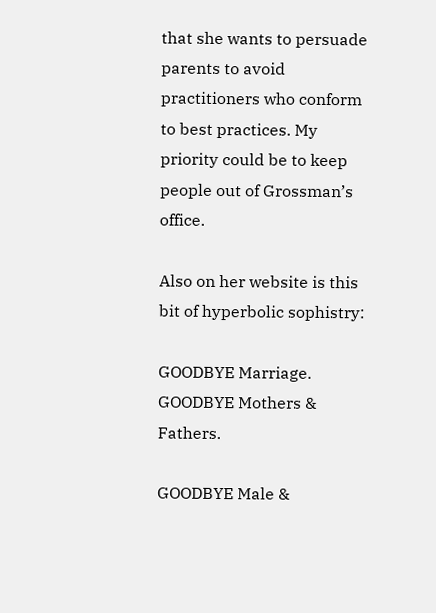that she wants to persuade parents to avoid practitioners who conform to best practices. My priority could be to keep people out of Grossman’s office.

Also on her website is this bit of hyperbolic sophistry:

GOODBYE Marriage. GOODBYE Mothers & Fathers.

GOODBYE Male &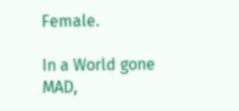Female.

In a World gone MAD,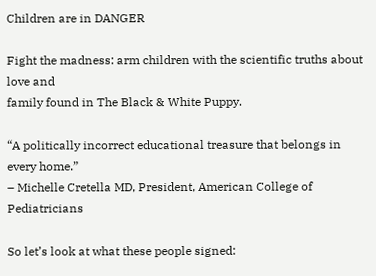Children are in DANGER

Fight the madness: arm children with the scientific truths about love and
family found in The Black & White Puppy.

“A politically incorrect educational treasure that belongs in every home.”
– Michelle Cretella MD, President, American College of Pediatricians

So let’s look at what these people signed: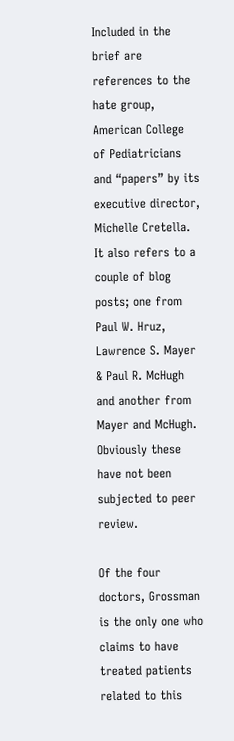Included in the brief are references to the hate group, American College of Pediatricians and “papers” by its executive director, Michelle Cretella. It also refers to a couple of blog posts; one from Paul W. Hruz, Lawrence S. Mayer & Paul R. McHugh and another from Mayer and McHugh. Obviously these have not been subjected to peer review.

Of the four doctors, Grossman is the only one who claims to have treated patients related to this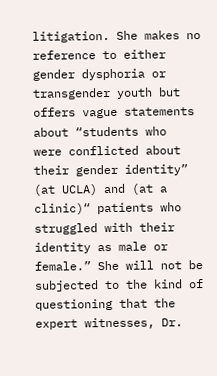litigation. She makes no reference to either gender dysphoria or transgender youth but offers vague statements about “students who
were conflicted about their gender identity” (at UCLA) and (at a clinic)“ patients who struggled with their identity as male or female.” She will not be subjected to the kind of questioning that the expert witnesses, Dr.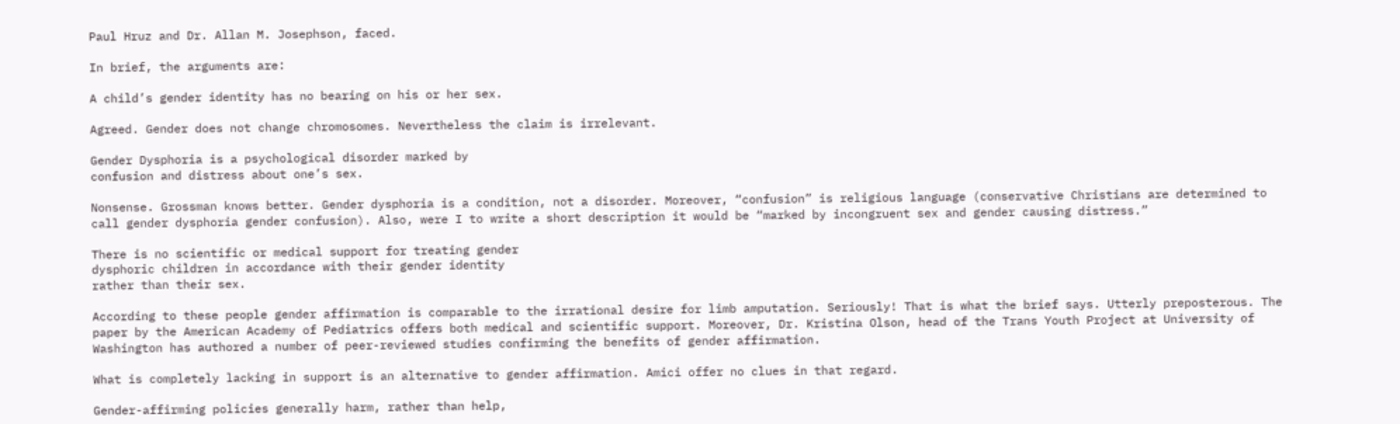Paul Hruz and Dr. Allan M. Josephson, faced.

In brief, the arguments are:

A child’s gender identity has no bearing on his or her sex.

Agreed. Gender does not change chromosomes. Nevertheless the claim is irrelevant.

Gender Dysphoria is a psychological disorder marked by
confusion and distress about one’s sex.

Nonsense. Grossman knows better. Gender dysphoria is a condition, not a disorder. Moreover, “confusion” is religious language (conservative Christians are determined to call gender dysphoria gender confusion). Also, were I to write a short description it would be “marked by incongruent sex and gender causing distress.”

There is no scientific or medical support for treating gender
dysphoric children in accordance with their gender identity
rather than their sex.

According to these people gender affirmation is comparable to the irrational desire for limb amputation. Seriously! That is what the brief says. Utterly preposterous. The paper by the American Academy of Pediatrics offers both medical and scientific support. Moreover, Dr. Kristina Olson, head of the Trans Youth Project at University of Washington has authored a number of peer-reviewed studies confirming the benefits of gender affirmation.

What is completely lacking in support is an alternative to gender affirmation. Amici offer no clues in that regard.

Gender-affirming policies generally harm, rather than help,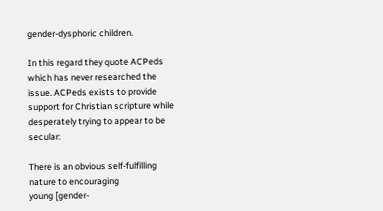gender-dysphoric children.

In this regard they quote ACPeds which has never researched the issue. ACPeds exists to provide support for Christian scripture while desperately trying to appear to be secular:

There is an obvious self-fulfilling nature to encouraging
young [gender-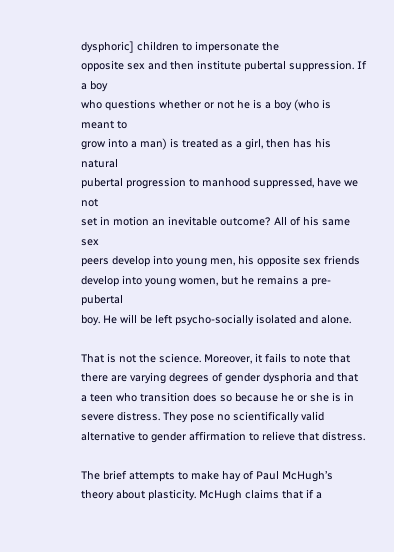dysphoric] children to impersonate the
opposite sex and then institute pubertal suppression. If a boy
who questions whether or not he is a boy (who is meant to
grow into a man) is treated as a girl, then has his natural
pubertal progression to manhood suppressed, have we not
set in motion an inevitable outcome? All of his same sex
peers develop into young men, his opposite sex friends
develop into young women, but he remains a pre-pubertal
boy. He will be left psycho-socially isolated and alone.

That is not the science. Moreover, it fails to note that there are varying degrees of gender dysphoria and that a teen who transition does so because he or she is in severe distress. They pose no scientifically valid alternative to gender affirmation to relieve that distress.

The brief attempts to make hay of Paul McHugh’s theory about plasticity. McHugh claims that if a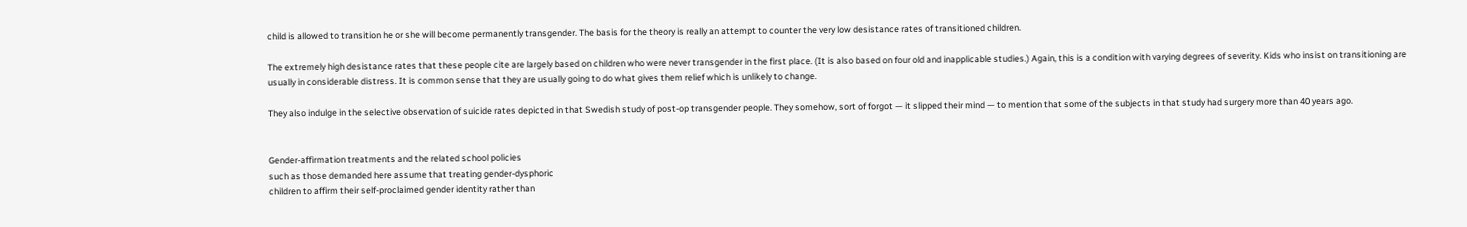child is allowed to transition he or she will become permanently transgender. The basis for the theory is really an attempt to counter the very low desistance rates of transitioned children.

The extremely high desistance rates that these people cite are largely based on children who were never transgender in the first place. (It is also based on four old and inapplicable studies.) Again, this is a condition with varying degrees of severity. Kids who insist on transitioning are usually in considerable distress. It is common sense that they are usually going to do what gives them relief which is unlikely to change.

They also indulge in the selective observation of suicide rates depicted in that Swedish study of post-op transgender people. They somehow, sort of forgot — it slipped their mind — to mention that some of the subjects in that study had surgery more than 40 years ago.


Gender-affirmation treatments and the related school policies
such as those demanded here assume that treating gender-dysphoric
children to affirm their self-proclaimed gender identity rather than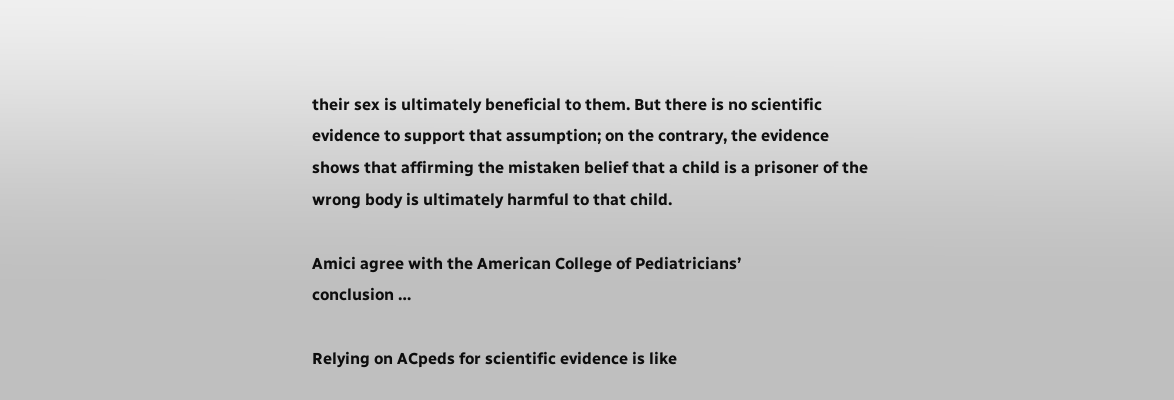their sex is ultimately beneficial to them. But there is no scientific
evidence to support that assumption; on the contrary, the evidence
shows that affirming the mistaken belief that a child is a prisoner of the
wrong body is ultimately harmful to that child.

Amici agree with the American College of Pediatricians’
conclusion …

Relying on ACpeds for scientific evidence is like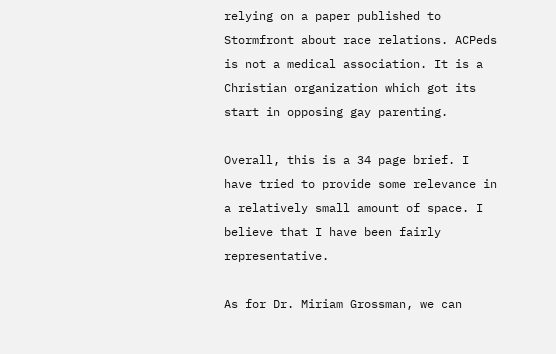relying on a paper published to Stormfront about race relations. ACPeds is not a medical association. It is a Christian organization which got its start in opposing gay parenting.

Overall, this is a 34 page brief. I have tried to provide some relevance in a relatively small amount of space. I believe that I have been fairly representative.

As for Dr. Miriam Grossman, we can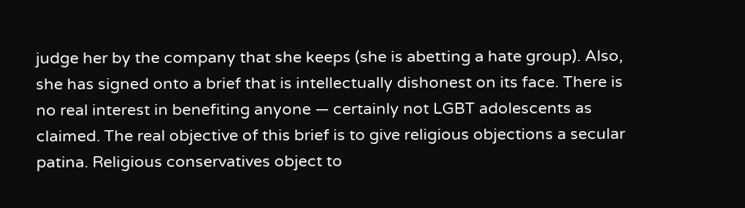judge her by the company that she keeps (she is abetting a hate group). Also, she has signed onto a brief that is intellectually dishonest on its face. There is no real interest in benefiting anyone — certainly not LGBT adolescents as claimed. The real objective of this brief is to give religious objections a secular patina. Religious conservatives object to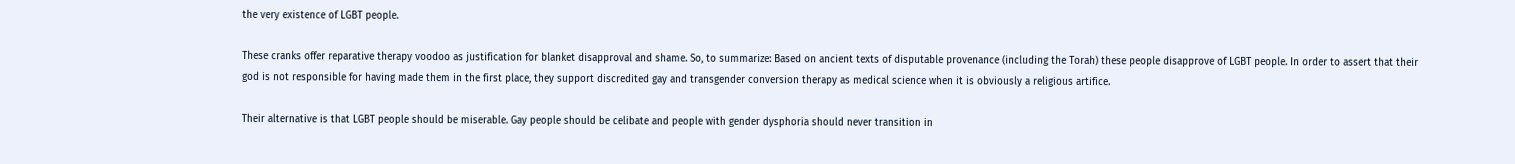the very existence of LGBT people.

These cranks offer reparative therapy voodoo as justification for blanket disapproval and shame. So, to summarize: Based on ancient texts of disputable provenance (including the Torah) these people disapprove of LGBT people. In order to assert that their god is not responsible for having made them in the first place, they support discredited gay and transgender conversion therapy as medical science when it is obviously a religious artifice.

Their alternative is that LGBT people should be miserable. Gay people should be celibate and people with gender dysphoria should never transition in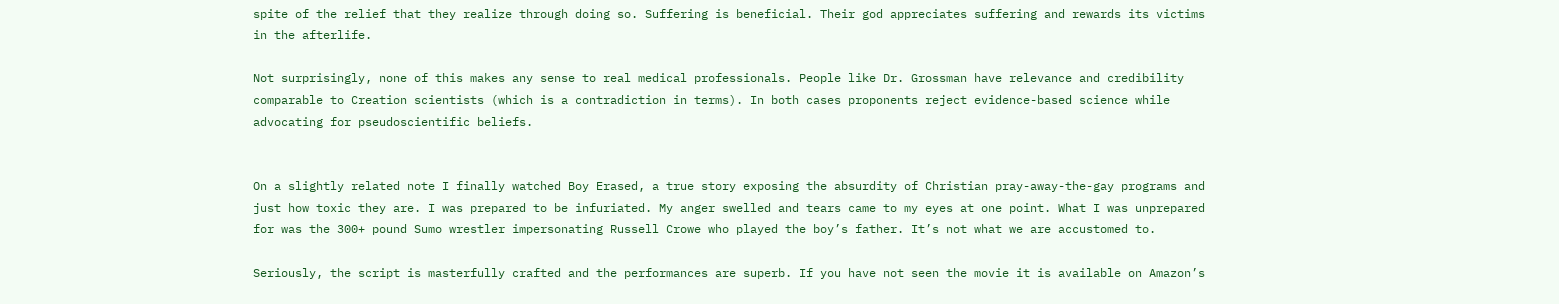spite of the relief that they realize through doing so. Suffering is beneficial. Their god appreciates suffering and rewards its victims in the afterlife.

Not surprisingly, none of this makes any sense to real medical professionals. People like Dr. Grossman have relevance and credibility comparable to Creation scientists (which is a contradiction in terms). In both cases proponents reject evidence-based science while advocating for pseudoscientific beliefs.


On a slightly related note I finally watched Boy Erased, a true story exposing the absurdity of Christian pray-away-the-gay programs and just how toxic they are. I was prepared to be infuriated. My anger swelled and tears came to my eyes at one point. What I was unprepared for was the 300+ pound Sumo wrestler impersonating Russell Crowe who played the boy’s father. It’s not what we are accustomed to.

Seriously, the script is masterfully crafted and the performances are superb. If you have not seen the movie it is available on Amazon’s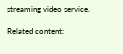streaming video service.

Related content: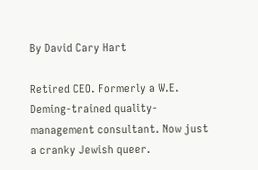By David Cary Hart

Retired CEO. Formerly a W.E. Deming-trained quality-management consultant. Now just a cranky Jewish queer.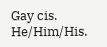Gay cis. He/Him/His.